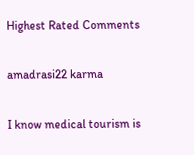Highest Rated Comments

amadrasi22 karma

I know medical tourism is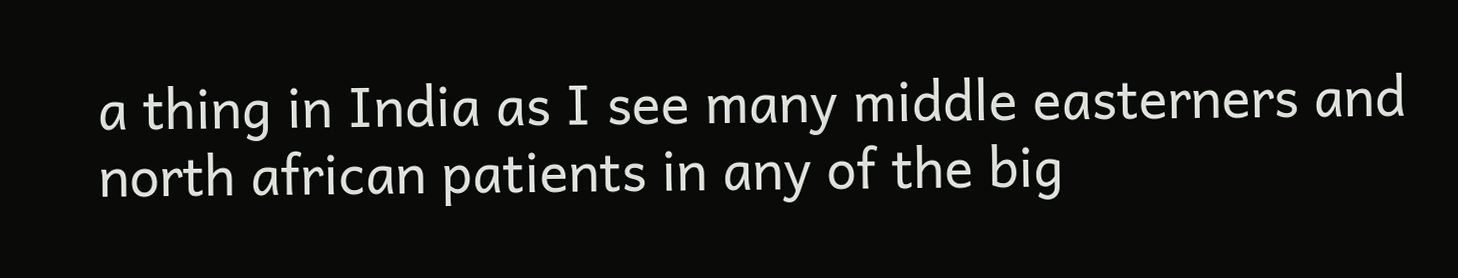a thing in India as I see many middle easterners and north african patients in any of the big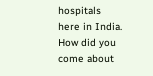hospitals here in India. How did you come about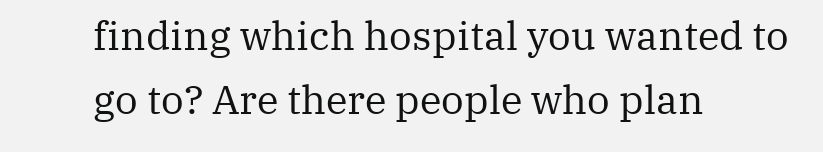finding which hospital you wanted to go to? Are there people who plan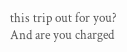this trip out for you? And are you charged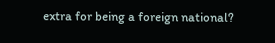extra for being a foreign national?